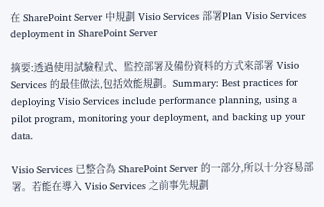在 SharePoint Server 中規劃 Visio Services 部署Plan Visio Services deployment in SharePoint Server

摘要:透過使用試驗程式、監控部署及備份資料的方式來部署 Visio Services 的最佳做法,包括效能規劃。Summary: Best practices for deploying Visio Services include performance planning, using a pilot program, monitoring your deployment, and backing up your data.

Visio Services 已整合為 SharePoint Server 的一部分,所以十分容易部署。若能在導入 Visio Services 之前事先規劃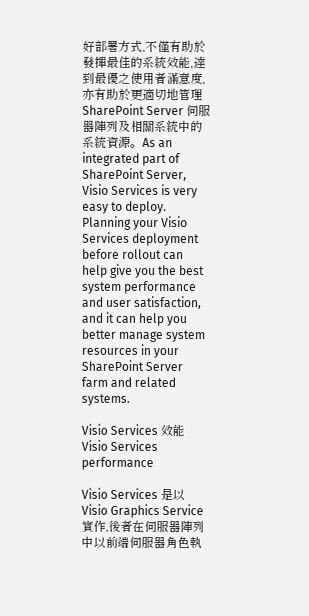好部署方式,不僅有助於發揮最佳的系統效能,達到最優之使用者滿意度,亦有助於更適切地管理 SharePoint Server 伺服器陣列及相關系統中的系統資源。As an integrated part of SharePoint Server, Visio Services is very easy to deploy. Planning your Visio Services deployment before rollout can help give you the best system performance and user satisfaction, and it can help you better manage system resources in your SharePoint Server farm and related systems.

Visio Services 效能Visio Services performance

Visio Services 是以 Visio Graphics Service 實作,後者在伺服器陣列中以前端伺服器角色執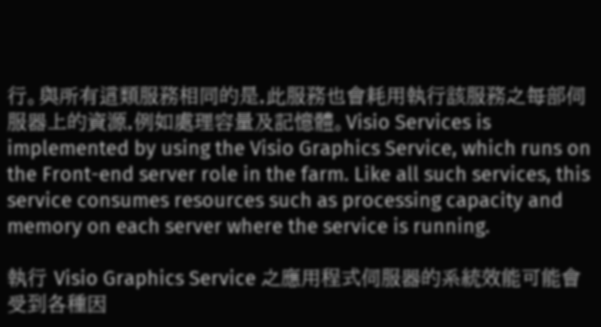行。與所有這類服務相同的是,此服務也會耗用執行該服務之每部伺服器上的資源,例如處理容量及記憶體。Visio Services is implemented by using the Visio Graphics Service, which runs on the Front-end server role in the farm. Like all such services, this service consumes resources such as processing capacity and memory on each server where the service is running.

執行 Visio Graphics Service 之應用程式伺服器的系統效能可能會受到各種因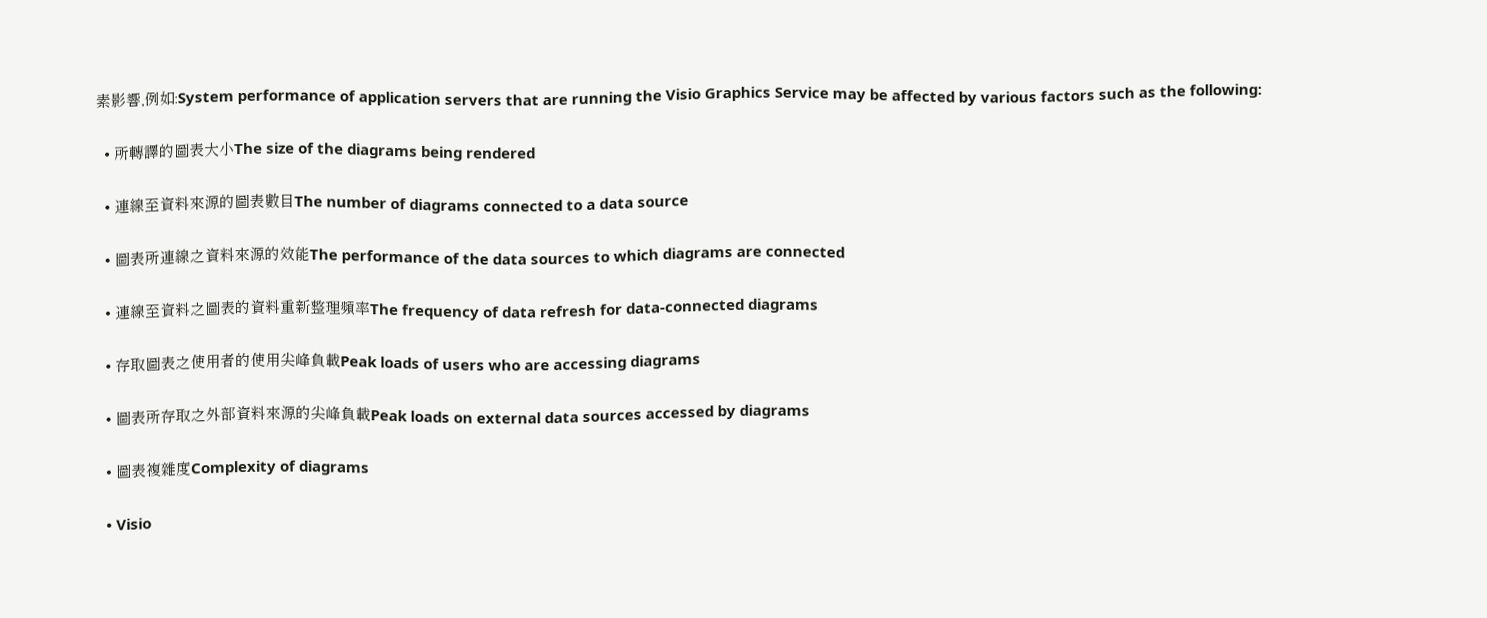素影響,例如:System performance of application servers that are running the Visio Graphics Service may be affected by various factors such as the following:

  • 所轉譯的圖表大小The size of the diagrams being rendered

  • 連線至資料來源的圖表數目The number of diagrams connected to a data source

  • 圖表所連線之資料來源的效能The performance of the data sources to which diagrams are connected

  • 連線至資料之圖表的資料重新整理頻率The frequency of data refresh for data-connected diagrams

  • 存取圖表之使用者的使用尖峰負載Peak loads of users who are accessing diagrams

  • 圖表所存取之外部資料來源的尖峰負載Peak loads on external data sources accessed by diagrams

  • 圖表複雜度Complexity of diagrams

  • Visio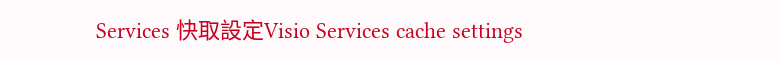Services 快取設定Visio Services cache settings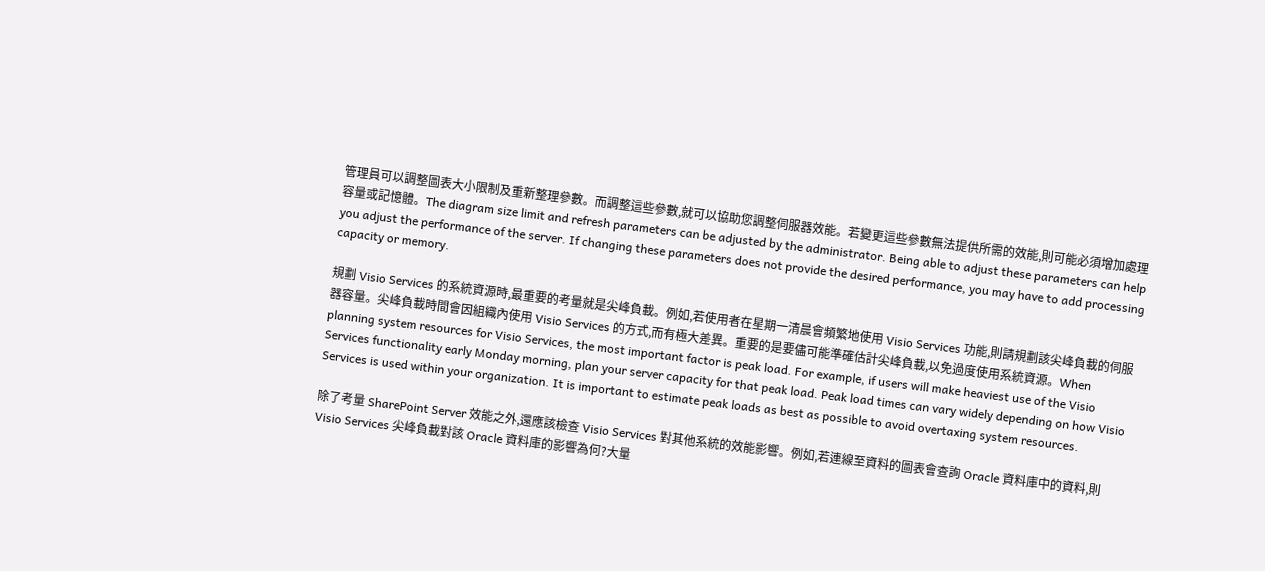管理員可以調整圖表大小限制及重新整理參數。而調整這些參數,就可以協助您調整伺服器效能。若變更這些參數無法提供所需的效能,則可能必須增加處理容量或記憶體。The diagram size limit and refresh parameters can be adjusted by the administrator. Being able to adjust these parameters can help you adjust the performance of the server. If changing these parameters does not provide the desired performance, you may have to add processing capacity or memory.

規劃 Visio Services 的系統資源時,最重要的考量就是尖峰負載。例如,若使用者在星期一清晨會頻繁地使用 Visio Services 功能,則請規劃該尖峰負載的伺服器容量。尖峰負載時間會因組織內使用 Visio Services 的方式,而有極大差異。重要的是要儘可能準確估計尖峰負載,以免過度使用系統資源。When planning system resources for Visio Services, the most important factor is peak load. For example, if users will make heaviest use of the Visio Services functionality early Monday morning, plan your server capacity for that peak load. Peak load times can vary widely depending on how Visio Services is used within your organization. It is important to estimate peak loads as best as possible to avoid overtaxing system resources.

除了考量 SharePoint Server 效能之外,還應該檢查 Visio Services 對其他系統的效能影響。例如,若連線至資料的圖表會查詢 Oracle 資料庫中的資料,則 Visio Services 尖峰負載對該 Oracle 資料庫的影響為何?大量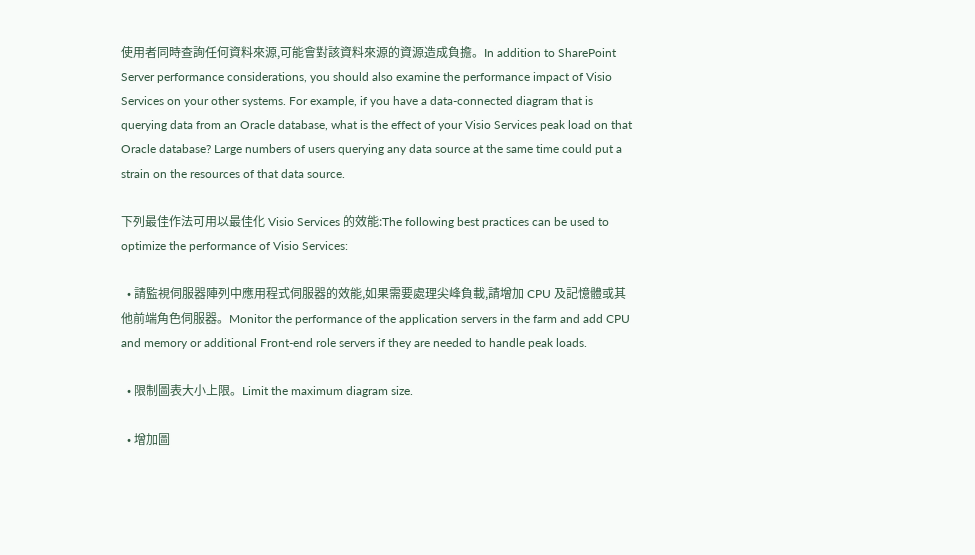使用者同時查詢任何資料來源,可能會對該資料來源的資源造成負擔。In addition to SharePoint Server performance considerations, you should also examine the performance impact of Visio Services on your other systems. For example, if you have a data-connected diagram that is querying data from an Oracle database, what is the effect of your Visio Services peak load on that Oracle database? Large numbers of users querying any data source at the same time could put a strain on the resources of that data source.

下列最佳作法可用以最佳化 Visio Services 的效能:The following best practices can be used to optimize the performance of Visio Services:

  • 請監視伺服器陣列中應用程式伺服器的效能,如果需要處理尖峰負載,請增加 CPU 及記憶體或其他前端角色伺服器。Monitor the performance of the application servers in the farm and add CPU and memory or additional Front-end role servers if they are needed to handle peak loads.

  • 限制圖表大小上限。Limit the maximum diagram size.

  • 增加圖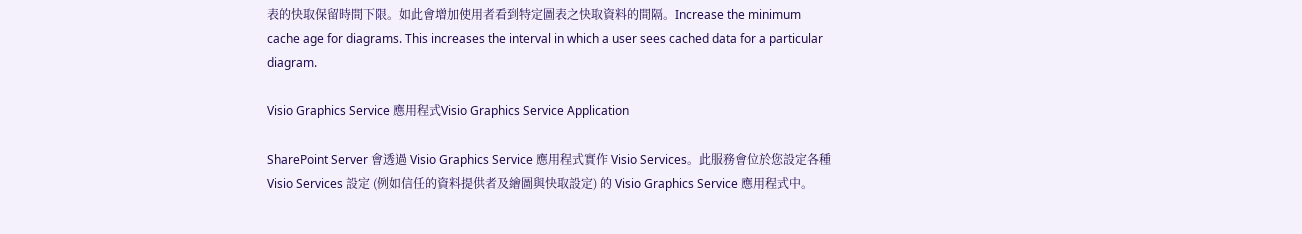表的快取保留時間下限。如此會增加使用者看到特定圖表之快取資料的間隔。Increase the minimum cache age for diagrams. This increases the interval in which a user sees cached data for a particular diagram.

Visio Graphics Service 應用程式Visio Graphics Service Application

SharePoint Server 會透過 Visio Graphics Service 應用程式實作 Visio Services。此服務會位於您設定各種 Visio Services 設定 (例如信任的資料提供者及繪圖與快取設定) 的 Visio Graphics Service 應用程式中。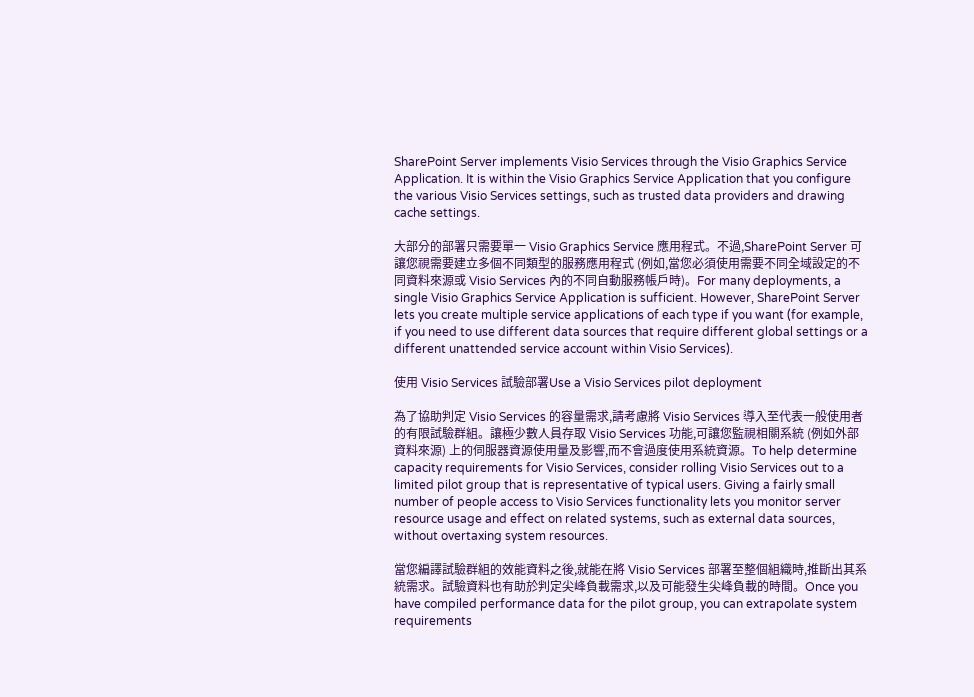SharePoint Server implements Visio Services through the Visio Graphics Service Application. It is within the Visio Graphics Service Application that you configure the various Visio Services settings, such as trusted data providers and drawing cache settings.

大部分的部署只需要單一 Visio Graphics Service 應用程式。不過,SharePoint Server 可讓您視需要建立多個不同類型的服務應用程式 (例如,當您必須使用需要不同全域設定的不同資料來源或 Visio Services 內的不同自動服務帳戶時)。For many deployments, a single Visio Graphics Service Application is sufficient. However, SharePoint Server lets you create multiple service applications of each type if you want (for example, if you need to use different data sources that require different global settings or a different unattended service account within Visio Services).

使用 Visio Services 試驗部署Use a Visio Services pilot deployment

為了協助判定 Visio Services 的容量需求,請考慮將 Visio Services 導入至代表一般使用者的有限試驗群組。讓極少數人員存取 Visio Services 功能,可讓您監視相關系統 (例如外部資料來源) 上的伺服器資源使用量及影響,而不會過度使用系統資源。To help determine capacity requirements for Visio Services, consider rolling Visio Services out to a limited pilot group that is representative of typical users. Giving a fairly small number of people access to Visio Services functionality lets you monitor server resource usage and effect on related systems, such as external data sources, without overtaxing system resources.

當您編譯試驗群組的效能資料之後,就能在將 Visio Services 部署至整個組織時,推斷出其系統需求。試驗資料也有助於判定尖峰負載需求,以及可能發生尖峰負載的時間。Once you have compiled performance data for the pilot group, you can extrapolate system requirements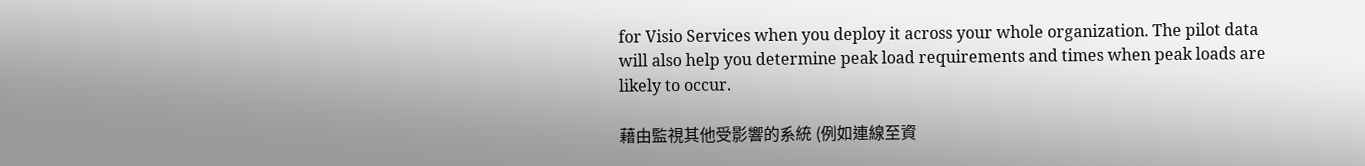for Visio Services when you deploy it across your whole organization. The pilot data will also help you determine peak load requirements and times when peak loads are likely to occur.

藉由監視其他受影響的系統 (例如連線至資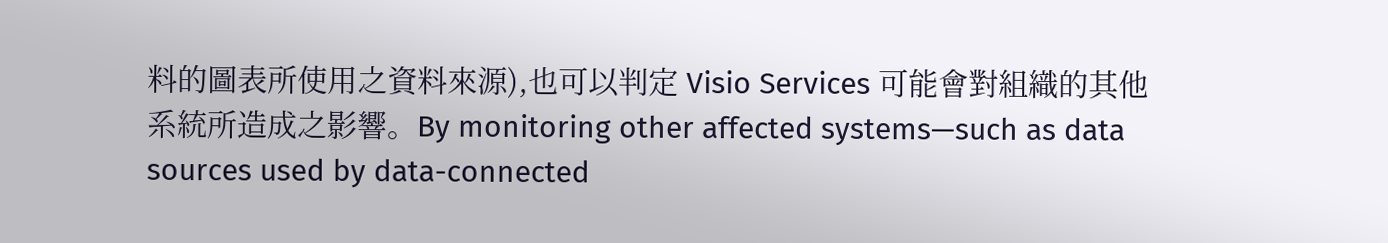料的圖表所使用之資料來源),也可以判定 Visio Services 可能會對組織的其他系統所造成之影響。By monitoring other affected systems—such as data sources used by data-connected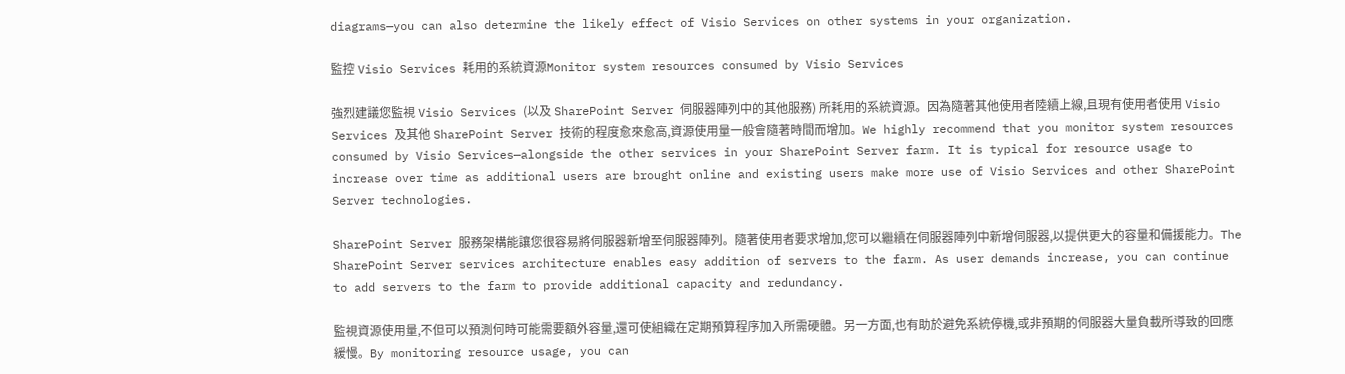diagrams—you can also determine the likely effect of Visio Services on other systems in your organization.

監控 Visio Services 耗用的系統資源Monitor system resources consumed by Visio Services

強烈建議您監視 Visio Services (以及 SharePoint Server 伺服器陣列中的其他服務) 所耗用的系統資源。因為隨著其他使用者陸續上線,且現有使用者使用 Visio Services 及其他 SharePoint Server 技術的程度愈來愈高,資源使用量一般會隨著時間而增加。We highly recommend that you monitor system resources consumed by Visio Services—alongside the other services in your SharePoint Server farm. It is typical for resource usage to increase over time as additional users are brought online and existing users make more use of Visio Services and other SharePoint Server technologies.

SharePoint Server 服務架構能讓您很容易將伺服器新增至伺服器陣列。隨著使用者要求增加,您可以繼續在伺服器陣列中新增伺服器,以提供更大的容量和備援能力。The SharePoint Server services architecture enables easy addition of servers to the farm. As user demands increase, you can continue to add servers to the farm to provide additional capacity and redundancy.

監視資源使用量,不但可以預測何時可能需要額外容量,還可使組織在定期預算程序加入所需硬體。另一方面,也有助於避免系統停機,或非預期的伺服器大量負載所導致的回應緩慢。By monitoring resource usage, you can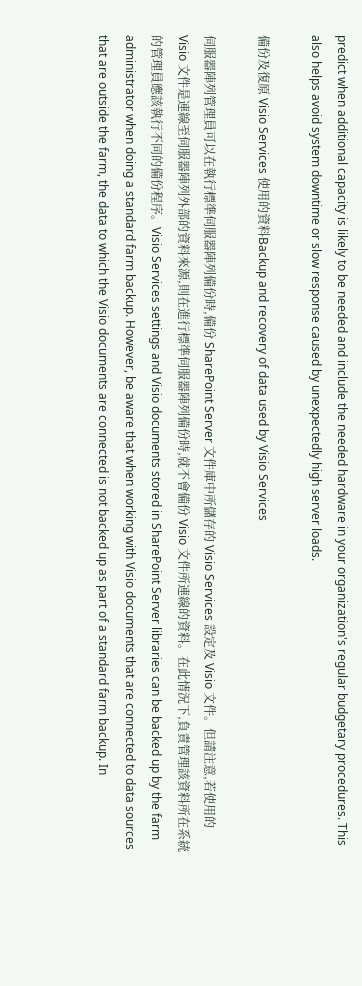predict when additional capacity is likely to be needed and include the needed hardware in your organization's regular budgetary procedures. This also helps avoid system downtime or slow response caused by unexpectedly high server loads.

備份及復原 Visio Services 使用的資料Backup and recovery of data used by Visio Services

伺服器陣列管理員可以在執行標準伺服器陣列備份時,備份 SharePoint Server 文件庫中所儲存的 Visio Services 設定及 Visio 文件。但請注意,若使用的 Visio 文件是連線至伺服器陣列外部的資料來源,則在進行標準伺服器陣列備份時,就不會備份 Visio 文件所連線的資料。在此情況下,負責管理該資料所在系統的管理員應該執行不同的備份程序。Visio Services settings and Visio documents stored in SharePoint Server libraries can be backed up by the farm administrator when doing a standard farm backup. However, be aware that when working with Visio documents that are connected to data sources that are outside the farm, the data to which the Visio documents are connected is not backed up as part of a standard farm backup. In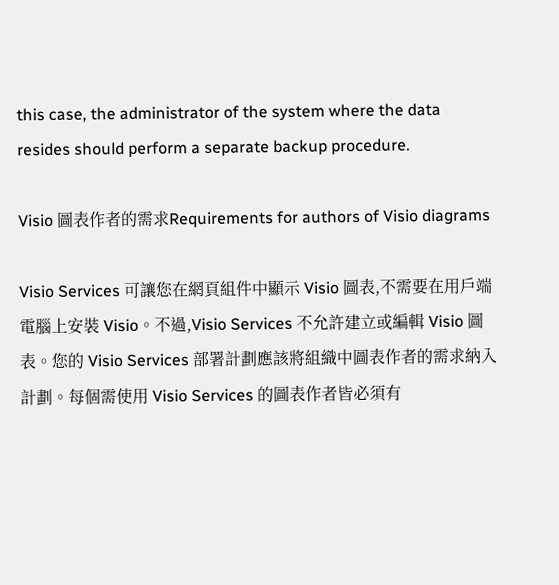this case, the administrator of the system where the data resides should perform a separate backup procedure.

Visio 圖表作者的需求Requirements for authors of Visio diagrams

Visio Services 可讓您在網頁組件中顯示 Visio 圖表,不需要在用戶端電腦上安裝 Visio。不過,Visio Services 不允許建立或編輯 Visio 圖表。您的 Visio Services 部署計劃應該將組織中圖表作者的需求納入計劃。每個需使用 Visio Services 的圖表作者皆必須有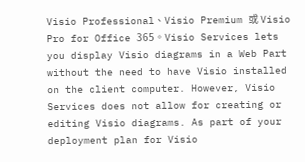Visio Professional、Visio Premium 或 Visio Pro for Office 365。Visio Services lets you display Visio diagrams in a Web Part without the need to have Visio installed on the client computer. However, Visio Services does not allow for creating or editing Visio diagrams. As part of your deployment plan for Visio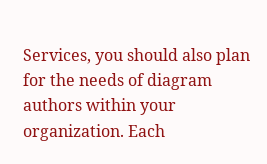Services, you should also plan for the needs of diagram authors within your organization. Each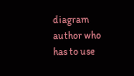diagram author who has to use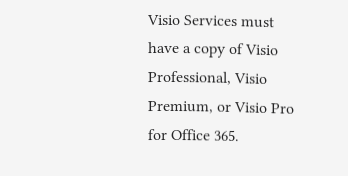Visio Services must have a copy of Visio Professional, Visio Premium, or Visio Pro for Office 365.